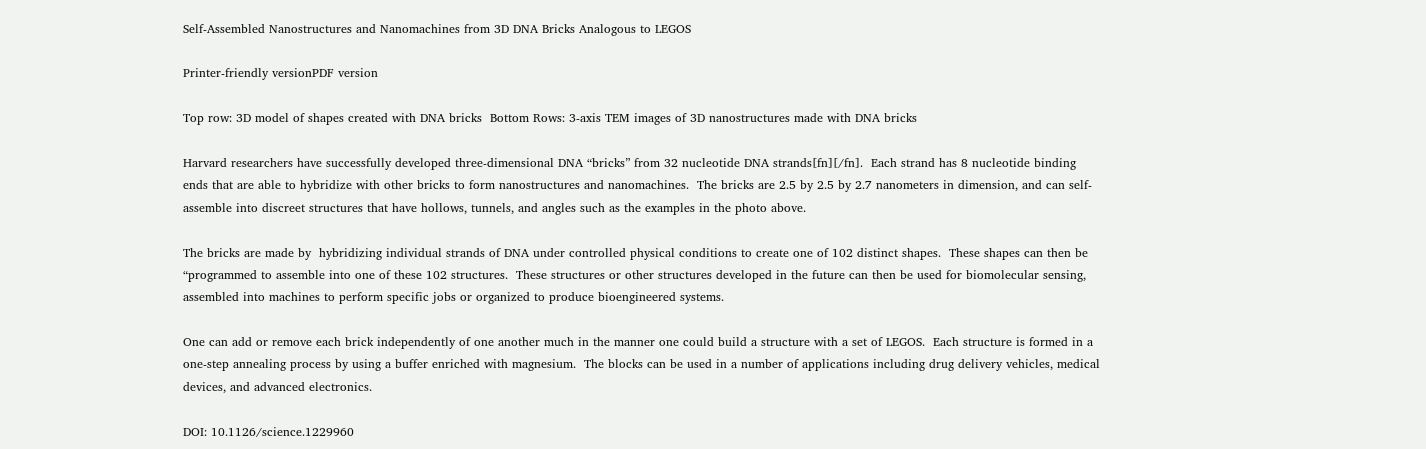Self-Assembled Nanostructures and Nanomachines from 3D DNA Bricks Analogous to LEGOS

Printer-friendly versionPDF version

Top row: 3D model of shapes created with DNA bricks  Bottom Rows: 3-axis TEM images of 3D nanostructures made with DNA bricks

Harvard researchers have successfully developed three-dimensional DNA “bricks” from 32 nucleotide DNA strands[fn][/fn].  Each strand has 8 nucleotide binding ends that are able to hybridize with other bricks to form nanostructures and nanomachines.  The bricks are 2.5 by 2.5 by 2.7 nanometers in dimension, and can self-assemble into discreet structures that have hollows, tunnels, and angles such as the examples in the photo above.

The bricks are made by  hybridizing individual strands of DNA under controlled physical conditions to create one of 102 distinct shapes.  These shapes can then be “programmed to assemble into one of these 102 structures.  These structures or other structures developed in the future can then be used for biomolecular sensing, assembled into machines to perform specific jobs or organized to produce bioengineered systems.

One can add or remove each brick independently of one another much in the manner one could build a structure with a set of LEGOS.  Each structure is formed in a one-step annealing process by using a buffer enriched with magnesium.  The blocks can be used in a number of applications including drug delivery vehicles, medical devices, and advanced electronics.

DOI: 10.1126/science.1229960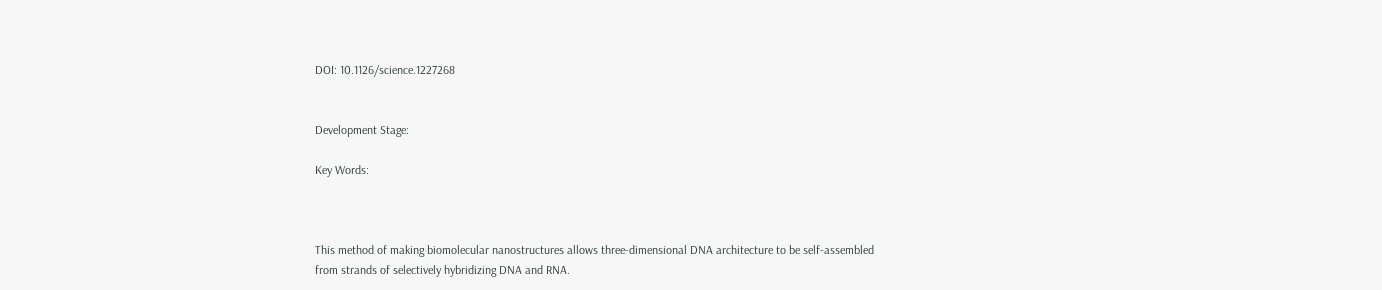DOI: 10.1126/science.1227268


Development Stage:

Key Words:



This method of making biomolecular nanostructures allows three-dimensional DNA architecture to be self-assembled from strands of selectively hybridizing DNA and RNA.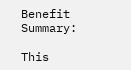Benefit Summary:

This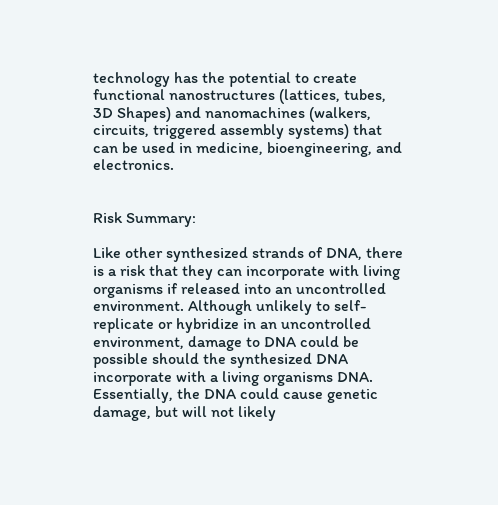technology has the potential to create functional nanostructures (lattices, tubes, 3D Shapes) and nanomachines (walkers, circuits, triggered assembly systems) that can be used in medicine, bioengineering, and electronics.


Risk Summary:

Like other synthesized strands of DNA, there is a risk that they can incorporate with living organisms if released into an uncontrolled environment. Although unlikely to self-replicate or hybridize in an uncontrolled environment, damage to DNA could be possible should the synthesized DNA incorporate with a living organisms DNA. Essentially, the DNA could cause genetic damage, but will not likely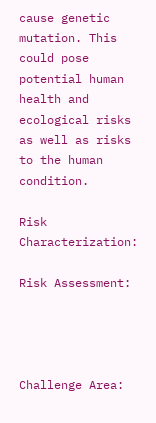cause genetic mutation. This could pose potential human health and ecological risks as well as risks to the human condition.

Risk Characterization:

Risk Assessment:




Challenge Area: